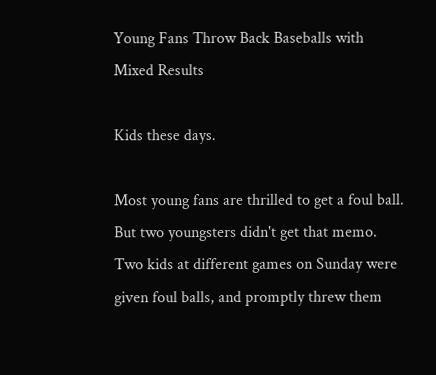Young Fans Throw Back Baseballs with Mixed Results

Kids these days.

Most young fans are thrilled to get a foul ball. But two youngsters didn't get that memo. Two kids at different games on Sunday were given foul balls, and promptly threw them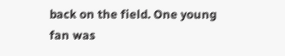back on the field. One young fan was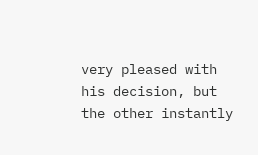very pleased with his decision, but the other instantly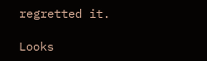regretted it.

Looks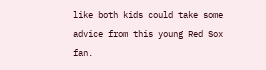like both kids could take some advice from this young Red Sox fan.